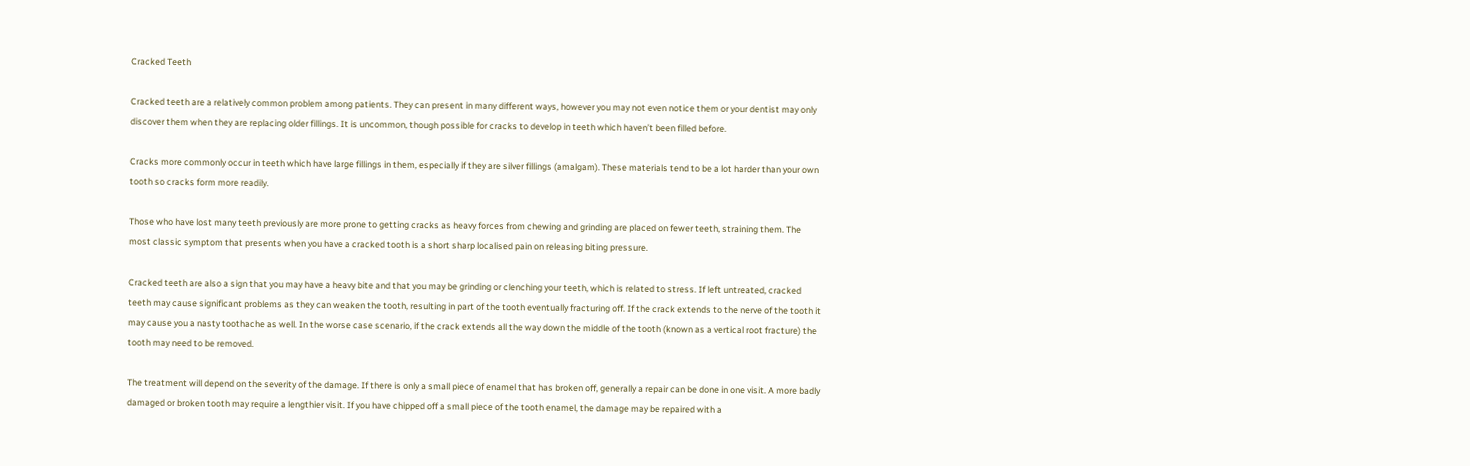Cracked Teeth

Cracked teeth are a relatively common problem among patients. They can present in many different ways, however you may not even notice them or your dentist may only discover them when they are replacing older fillings. It is uncommon, though possible for cracks to develop in teeth which haven’t been filled before.

Cracks more commonly occur in teeth which have large fillings in them, especially if they are silver fillings (amalgam). These materials tend to be a lot harder than your own tooth so cracks form more readily.

Those who have lost many teeth previously are more prone to getting cracks as heavy forces from chewing and grinding are placed on fewer teeth, straining them. The most classic symptom that presents when you have a cracked tooth is a short sharp localised pain on releasing biting pressure.

Cracked teeth are also a sign that you may have a heavy bite and that you may be grinding or clenching your teeth, which is related to stress. If left untreated, cracked teeth may cause significant problems as they can weaken the tooth, resulting in part of the tooth eventually fracturing off. If the crack extends to the nerve of the tooth it may cause you a nasty toothache as well. In the worse case scenario, if the crack extends all the way down the middle of the tooth (known as a vertical root fracture) the tooth may need to be removed.

The treatment will depend on the severity of the damage. If there is only a small piece of enamel that has broken off, generally a repair can be done in one visit. A more badly damaged or broken tooth may require a lengthier visit. If you have chipped off a small piece of the tooth enamel, the damage may be repaired with a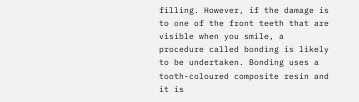filling. However, if the damage is to one of the front teeth that are visible when you smile, a procedure called bonding is likely to be undertaken. Bonding uses a tooth-coloured composite resin and it is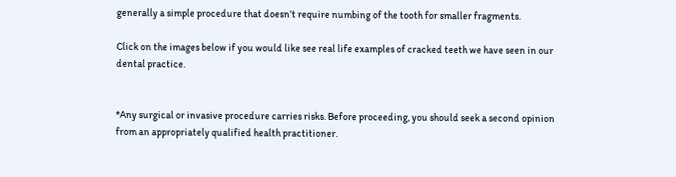generally a simple procedure that doesn’t require numbing of the tooth for smaller fragments.

Click on the images below if you would like see real life examples of cracked teeth we have seen in our dental practice.


*Any surgical or invasive procedure carries risks. Before proceeding, you should seek a second opinion from an appropriately qualified health practitioner.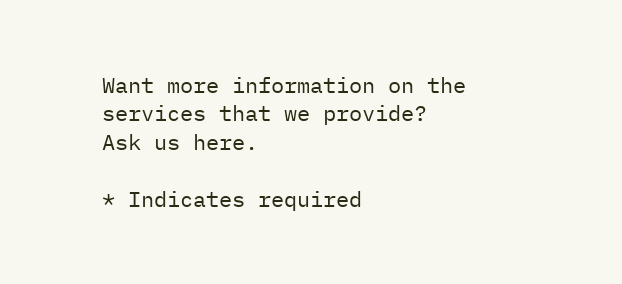Want more information on the services that we provide?
Ask us here.

* Indicates required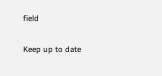field

Keep up to date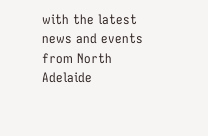with the latest news and events from North Adelaide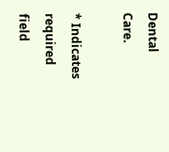Dental Care.

* Indicates required field